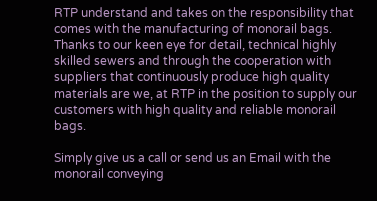RTP understand and takes on the responsibility that comes with the manufacturing of monorail bags. Thanks to our keen eye for detail, technical highly skilled sewers and through the cooperation with suppliers that continuously produce high quality materials are we, at RTP in the position to supply our customers with high quality and reliable monorail bags.

Simply give us a call or send us an Email with the monorail conveying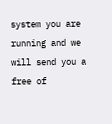system you are running and we will send you a free of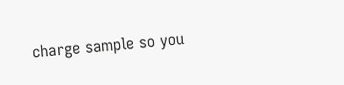charge sample so you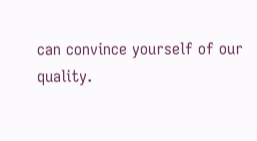can convince yourself of our quality.